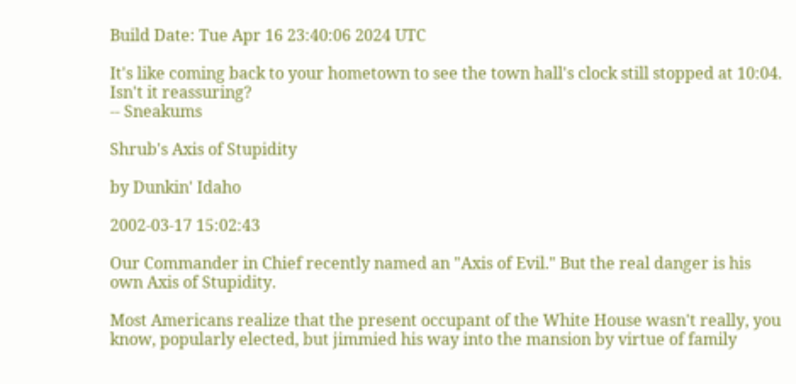Build Date: Tue Apr 16 23:40:06 2024 UTC

It's like coming back to your hometown to see the town hall's clock still stopped at 10:04. Isn't it reassuring?
-- Sneakums

Shrub's Axis of Stupidity

by Dunkin' Idaho

2002-03-17 15:02:43

Our Commander in Chief recently named an "Axis of Evil." But the real danger is his own Axis of Stupidity.

Most Americans realize that the present occupant of the White House wasn't really, you know, popularly elected, but jimmied his way into the mansion by virtue of family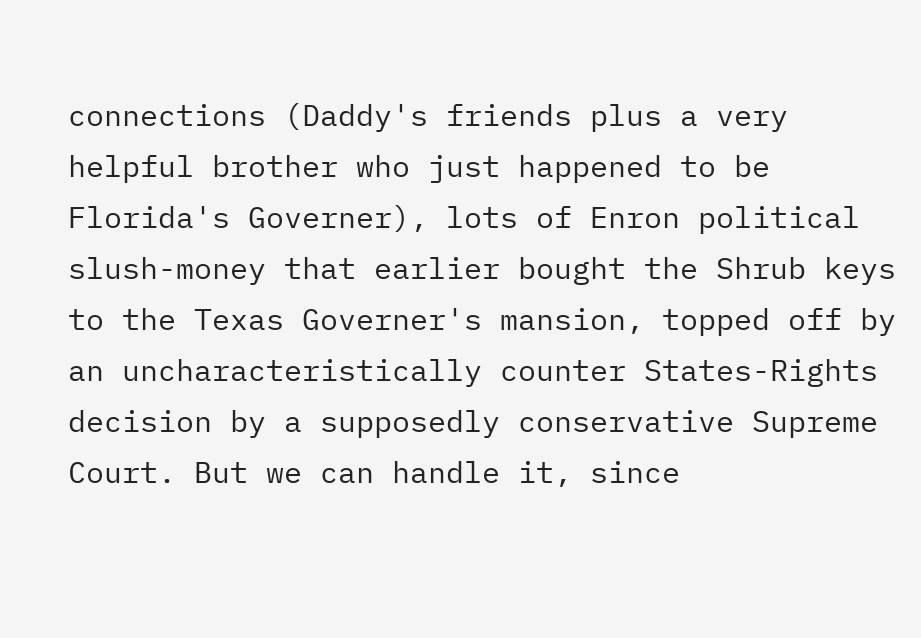connections (Daddy's friends plus a very helpful brother who just happened to be Florida's Governer), lots of Enron political slush-money that earlier bought the Shrub keys to the Texas Governer's mansion, topped off by an uncharacteristically counter States-Rights decision by a supposedly conservative Supreme Court. But we can handle it, since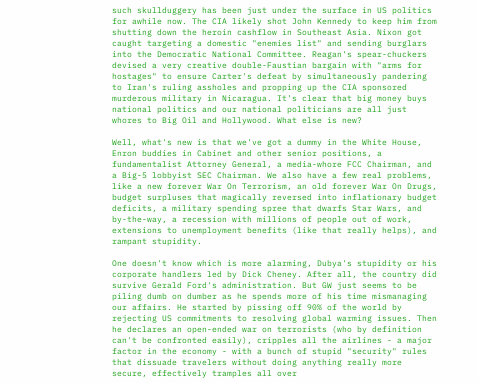such skullduggery has been just under the surface in US politics for awhile now. The CIA likely shot John Kennedy to keep him from shutting down the heroin cashflow in Southeast Asia. Nixon got caught targeting a domestic "enemies list" and sending burglars into the Democratic National Committee. Reagan's spear-chuckers devised a very creative double-Faustian bargain with "arms for hostages" to ensure Carter's defeat by simultaneously pandering to Iran's ruling assholes and propping up the CIA sponsored murderous military in Nicaragua. It's clear that big money buys national politics and our national politicians are all just whores to Big Oil and Hollywood. What else is new?

Well, what's new is that we've got a dummy in the White House, Enron buddies in Cabinet and other senior positions, a fundamentalist Attorney General, a media-whore FCC Chairman, and a Big-5 lobbyist SEC Chairman. We also have a few real problems, like a new forever War On Terrorism, an old forever War On Drugs, budget surpluses that magically reversed into inflationary budget deficits, a military spending spree that dwarfs Star Wars, and by-the-way, a recession with millions of people out of work, extensions to unemployment benefits (like that really helps), and rampant stupidity.

One doesn't know which is more alarming, Dubya's stupidity or his corporate handlers led by Dick Cheney. After all, the country did survive Gerald Ford's administration. But GW just seems to be piling dumb on dumber as he spends more of his time mismanaging our affairs. He started by pissing off 90% of the world by rejecting US commitments to resolving global warming issues. Then he declares an open-ended war on terrorists (who by definition can't be confronted easily), cripples all the airlines - a major factor in the economy - with a bunch of stupid "security" rules that dissuade travelers without doing anything really more secure, effectively tramples all over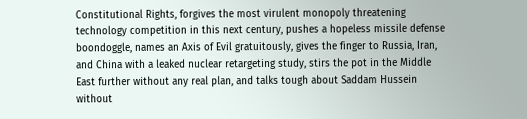Constitutional Rights, forgives the most virulent monopoly threatening technology competition in this next century, pushes a hopeless missile defense boondoggle, names an Axis of Evil gratuitously, gives the finger to Russia, Iran, and China with a leaked nuclear retargeting study, stirs the pot in the Middle East further without any real plan, and talks tough about Saddam Hussein without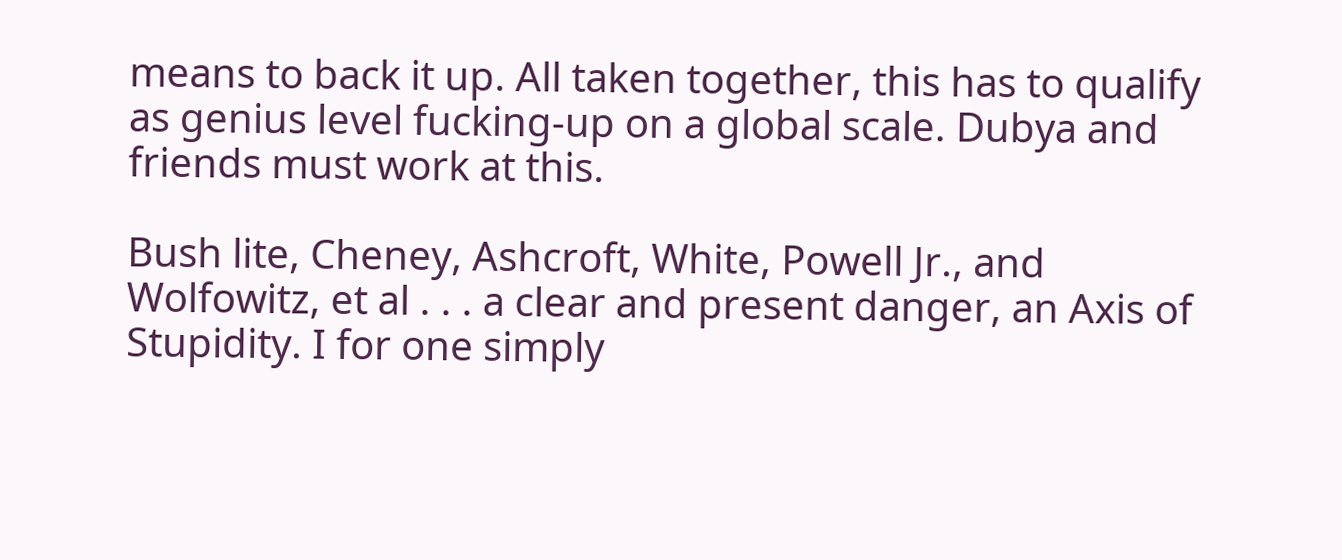means to back it up. All taken together, this has to qualify as genius level fucking-up on a global scale. Dubya and friends must work at this.

Bush lite, Cheney, Ashcroft, White, Powell Jr., and Wolfowitz, et al . . . a clear and present danger, an Axis of Stupidity. I for one simply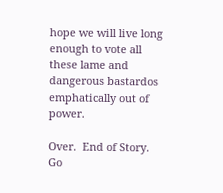hope we will live long enough to vote all these lame and dangerous bastardos emphatically out of power.

Over.  End of Story.  Go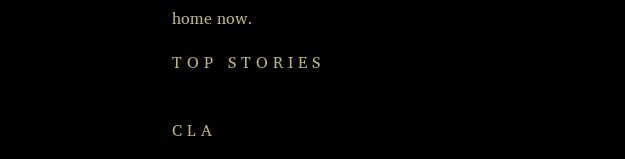home now.

T O P   S T O R I E S


C L A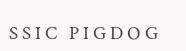S S I C   P I G D O G